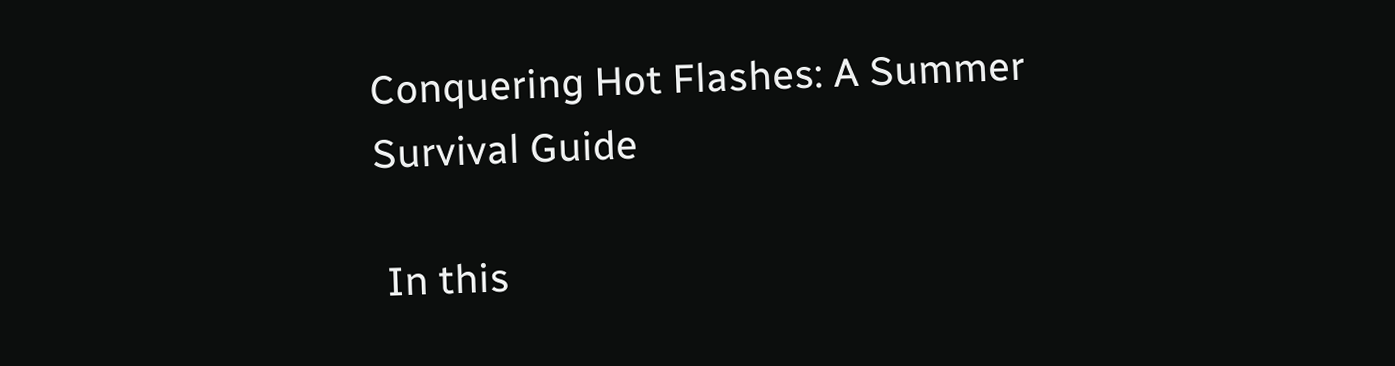Conquering Hot Flashes: A Summer Survival Guide

 In this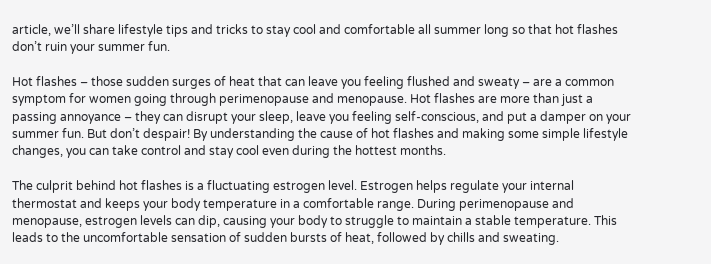article, we’ll share lifestyle tips and tricks to stay cool and comfortable all summer long so that hot flashes don’t ruin your summer fun.

Hot flashes – those sudden surges of heat that can leave you feeling flushed and sweaty – are a common symptom for women going through perimenopause and menopause. Hot flashes are more than just a passing annoyance – they can disrupt your sleep, leave you feeling self-conscious, and put a damper on your summer fun. But don’t despair! By understanding the cause of hot flashes and making some simple lifestyle changes, you can take control and stay cool even during the hottest months.

The culprit behind hot flashes is a fluctuating estrogen level. Estrogen helps regulate your internal thermostat and keeps your body temperature in a comfortable range. During perimenopause and menopause, estrogen levels can dip, causing your body to struggle to maintain a stable temperature. This leads to the uncomfortable sensation of sudden bursts of heat, followed by chills and sweating.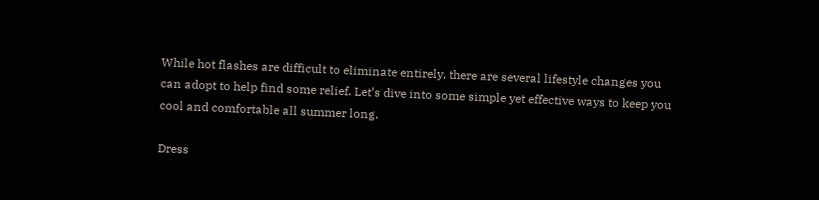While hot flashes are difficult to eliminate entirely, there are several lifestyle changes you can adopt to help find some relief. Let’s dive into some simple yet effective ways to keep you cool and comfortable all summer long.

Dress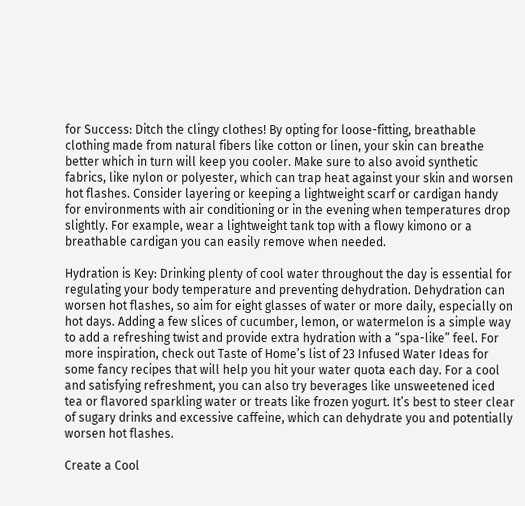for Success: Ditch the clingy clothes! By opting for loose-fitting, breathable clothing made from natural fibers like cotton or linen, your skin can breathe better which in turn will keep you cooler. Make sure to also avoid synthetic fabrics, like nylon or polyester, which can trap heat against your skin and worsen hot flashes. Consider layering or keeping a lightweight scarf or cardigan handy for environments with air conditioning or in the evening when temperatures drop slightly. For example, wear a lightweight tank top with a flowy kimono or a breathable cardigan you can easily remove when needed.

Hydration is Key: Drinking plenty of cool water throughout the day is essential for regulating your body temperature and preventing dehydration. Dehydration can worsen hot flashes, so aim for eight glasses of water or more daily, especially on hot days. Adding a few slices of cucumber, lemon, or watermelon is a simple way to add a refreshing twist and provide extra hydration with a “spa-like” feel. For more inspiration, check out Taste of Home’s list of 23 Infused Water Ideas for some fancy recipes that will help you hit your water quota each day. For a cool and satisfying refreshment, you can also try beverages like unsweetened iced tea or flavored sparkling water or treats like frozen yogurt. It’s best to steer clear of sugary drinks and excessive caffeine, which can dehydrate you and potentially worsen hot flashes.

Create a Cool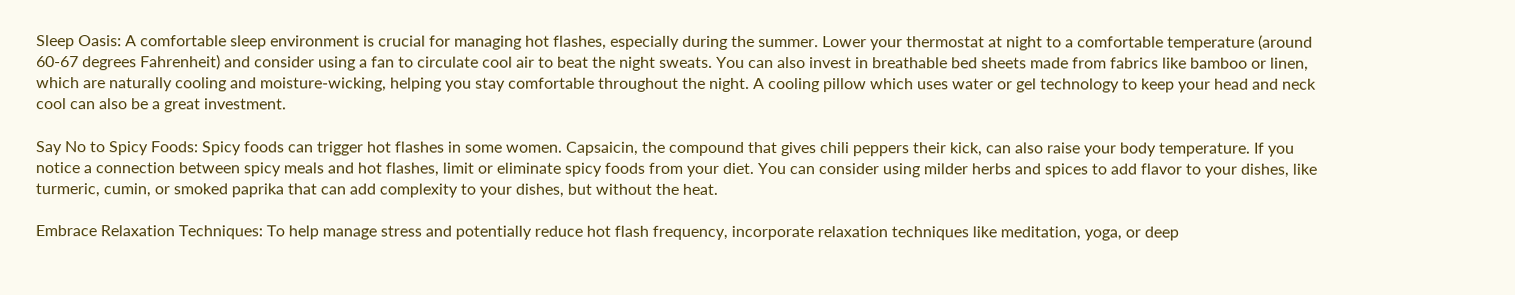Sleep Oasis: A comfortable sleep environment is crucial for managing hot flashes, especially during the summer. Lower your thermostat at night to a comfortable temperature (around 60-67 degrees Fahrenheit) and consider using a fan to circulate cool air to beat the night sweats. You can also invest in breathable bed sheets made from fabrics like bamboo or linen, which are naturally cooling and moisture-wicking, helping you stay comfortable throughout the night. A cooling pillow which uses water or gel technology to keep your head and neck cool can also be a great investment.

Say No to Spicy Foods: Spicy foods can trigger hot flashes in some women. Capsaicin, the compound that gives chili peppers their kick, can also raise your body temperature. If you notice a connection between spicy meals and hot flashes, limit or eliminate spicy foods from your diet. You can consider using milder herbs and spices to add flavor to your dishes, like turmeric, cumin, or smoked paprika that can add complexity to your dishes, but without the heat.

Embrace Relaxation Techniques: To help manage stress and potentially reduce hot flash frequency, incorporate relaxation techniques like meditation, yoga, or deep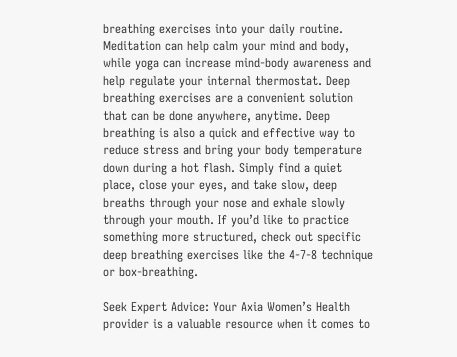breathing exercises into your daily routine. Meditation can help calm your mind and body, while yoga can increase mind-body awareness and help regulate your internal thermostat. Deep breathing exercises are a convenient solution that can be done anywhere, anytime. Deep breathing is also a quick and effective way to reduce stress and bring your body temperature down during a hot flash. Simply find a quiet place, close your eyes, and take slow, deep breaths through your nose and exhale slowly through your mouth. If you’d like to practice something more structured, check out specific deep breathing exercises like the 4-7-8 technique or box-breathing.

Seek Expert Advice: Your Axia Women’s Health provider is a valuable resource when it comes to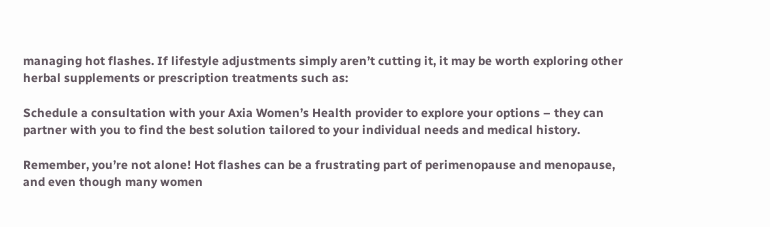managing hot flashes. If lifestyle adjustments simply aren’t cutting it, it may be worth exploring other herbal supplements or prescription treatments such as:

Schedule a consultation with your Axia Women’s Health provider to explore your options – they can partner with you to find the best solution tailored to your individual needs and medical history.

Remember, you’re not alone! Hot flashes can be a frustrating part of perimenopause and menopause, and even though many women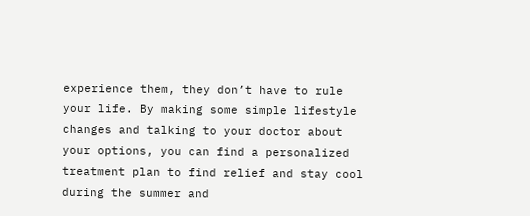experience them, they don’t have to rule your life. By making some simple lifestyle changes and talking to your doctor about your options, you can find a personalized treatment plan to find relief and stay cool during the summer and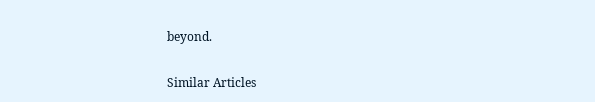beyond.

Similar Articles